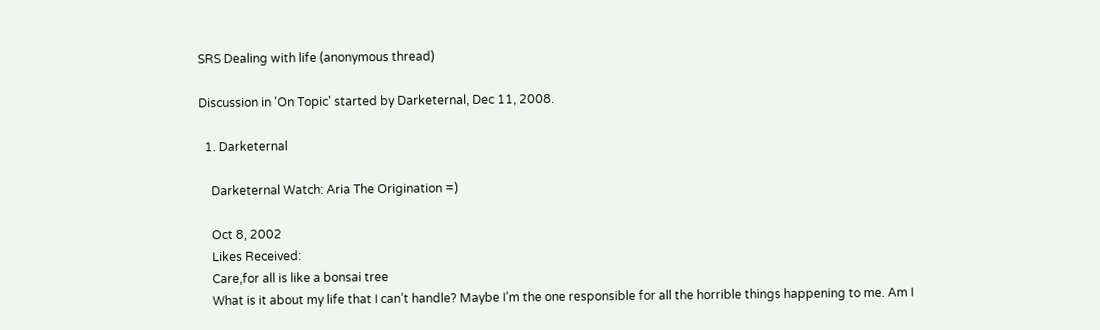SRS Dealing with life (anonymous thread)

Discussion in 'On Topic' started by Darketernal, Dec 11, 2008.

  1. Darketernal

    Darketernal Watch: Aria The Origination =)

    Oct 8, 2002
    Likes Received:
    Care,for all is like a bonsai tree
    What is it about my life that I can’t handle? Maybe I’m the one responsible for all the horrible things happening to me. Am I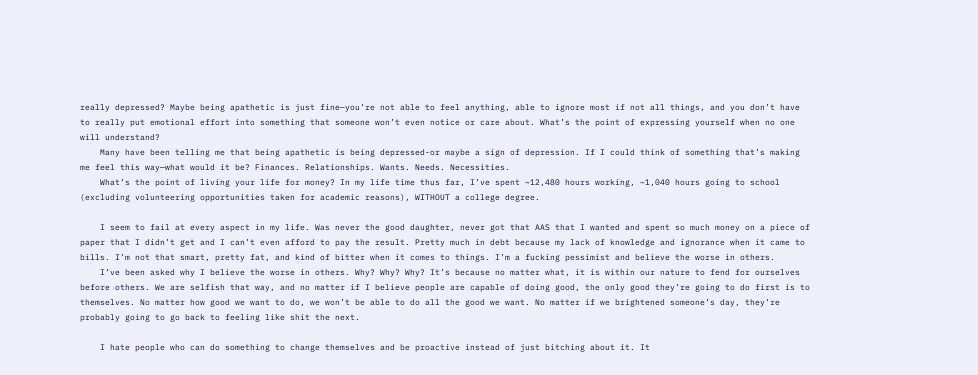really depressed? Maybe being apathetic is just fine—you’re not able to feel anything, able to ignore most if not all things, and you don’t have to really put emotional effort into something that someone won’t even notice or care about. What’s the point of expressing yourself when no one will understand?
    Many have been telling me that being apathetic is being depressed-or maybe a sign of depression. If I could think of something that’s making me feel this way—what would it be? Finances. Relationships. Wants. Needs. Necessities.
    What’s the point of living your life for money? In my life time thus far, I’ve spent ~12,480 hours working, ~1,040 hours going to school (excluding volunteering opportunities taken for academic reasons), WITHOUT a college degree.

    I seem to fail at every aspect in my life. Was never the good daughter, never got that AAS that I wanted and spent so much money on a piece of paper that I didn’t get and I can’t even afford to pay the result. Pretty much in debt because my lack of knowledge and ignorance when it came to bills. I’m not that smart, pretty fat, and kind of bitter when it comes to things. I’m a fucking pessimist and believe the worse in others.
    I’ve been asked why I believe the worse in others. Why? Why? Why? It’s because no matter what, it is within our nature to fend for ourselves before others. We are selfish that way, and no matter if I believe people are capable of doing good, the only good they’re going to do first is to themselves. No matter how good we want to do, we won’t be able to do all the good we want. No matter if we brightened someone’s day, they’re probably going to go back to feeling like shit the next.

    I hate people who can do something to change themselves and be proactive instead of just bitching about it. It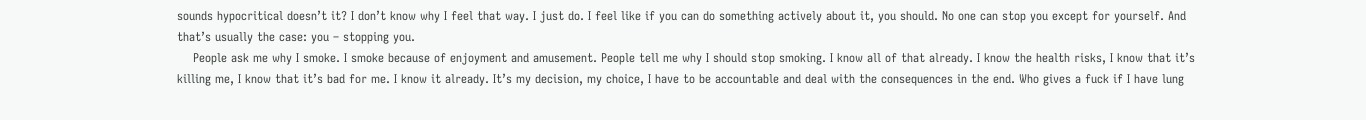sounds hypocritical doesn’t it? I don’t know why I feel that way. I just do. I feel like if you can do something actively about it, you should. No one can stop you except for yourself. And that’s usually the case: you – stopping you.
    People ask me why I smoke. I smoke because of enjoyment and amusement. People tell me why I should stop smoking. I know all of that already. I know the health risks, I know that it’s killing me, I know that it’s bad for me. I know it already. It’s my decision, my choice, I have to be accountable and deal with the consequences in the end. Who gives a fuck if I have lung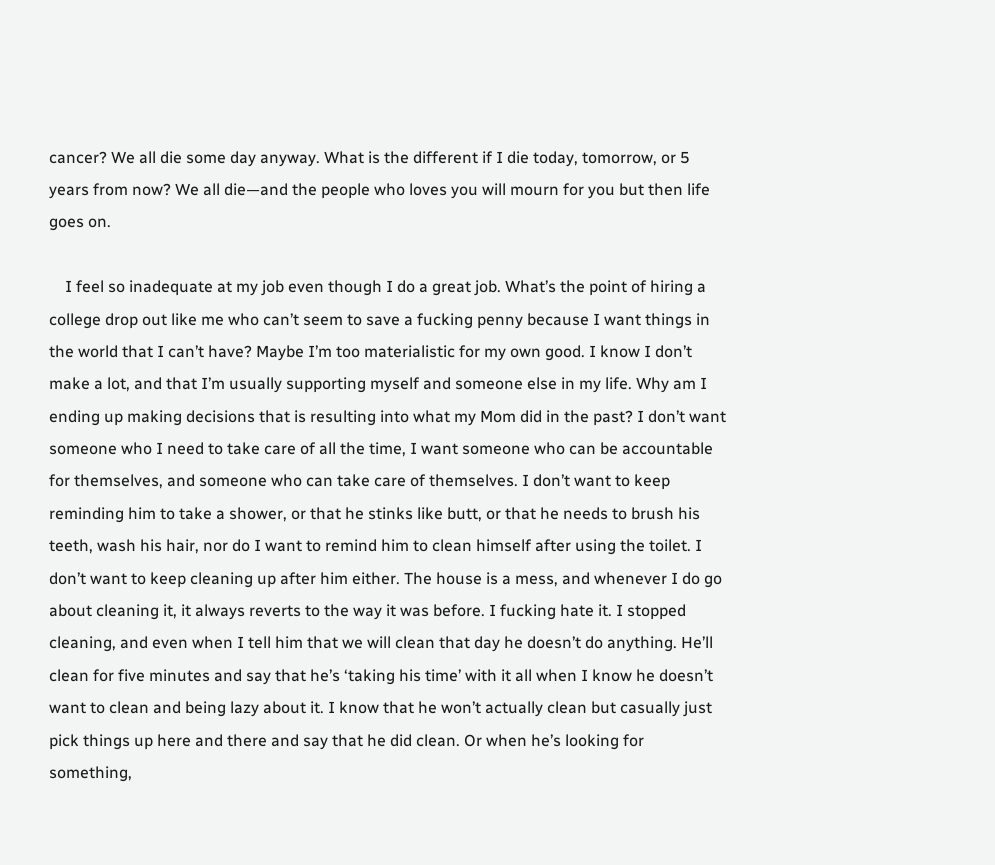cancer? We all die some day anyway. What is the different if I die today, tomorrow, or 5 years from now? We all die—and the people who loves you will mourn for you but then life goes on.

    I feel so inadequate at my job even though I do a great job. What’s the point of hiring a college drop out like me who can’t seem to save a fucking penny because I want things in the world that I can’t have? Maybe I’m too materialistic for my own good. I know I don’t make a lot, and that I’m usually supporting myself and someone else in my life. Why am I ending up making decisions that is resulting into what my Mom did in the past? I don’t want someone who I need to take care of all the time, I want someone who can be accountable for themselves, and someone who can take care of themselves. I don’t want to keep reminding him to take a shower, or that he stinks like butt, or that he needs to brush his teeth, wash his hair, nor do I want to remind him to clean himself after using the toilet. I don’t want to keep cleaning up after him either. The house is a mess, and whenever I do go about cleaning it, it always reverts to the way it was before. I fucking hate it. I stopped cleaning, and even when I tell him that we will clean that day he doesn’t do anything. He’ll clean for five minutes and say that he’s ‘taking his time’ with it all when I know he doesn’t want to clean and being lazy about it. I know that he won’t actually clean but casually just pick things up here and there and say that he did clean. Or when he’s looking for something,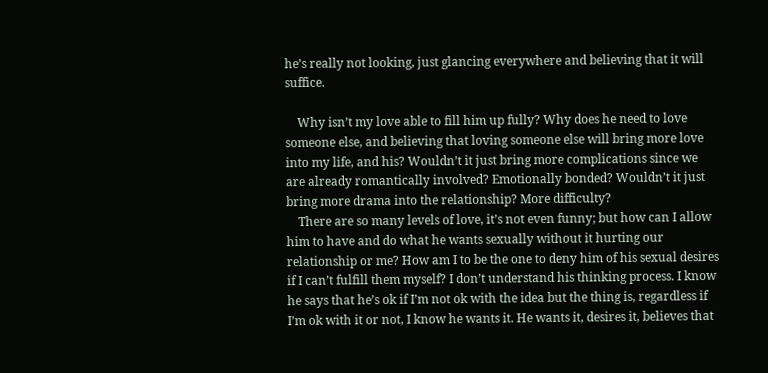he’s really not looking, just glancing everywhere and believing that it will suffice.

    Why isn’t my love able to fill him up fully? Why does he need to love someone else, and believing that loving someone else will bring more love into my life, and his? Wouldn’t it just bring more complications since we are already romantically involved? Emotionally bonded? Wouldn’t it just bring more drama into the relationship? More difficulty?
    There are so many levels of love, it’s not even funny; but how can I allow him to have and do what he wants sexually without it hurting our relationship or me? How am I to be the one to deny him of his sexual desires if I can’t fulfill them myself? I don’t understand his thinking process. I know he says that he’s ok if I’m not ok with the idea but the thing is, regardless if I’m ok with it or not, I know he wants it. He wants it, desires it, believes that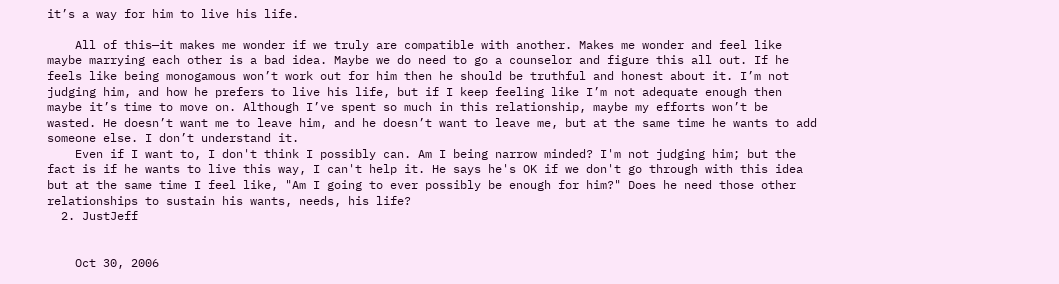it’s a way for him to live his life.

    All of this—it makes me wonder if we truly are compatible with another. Makes me wonder and feel like maybe marrying each other is a bad idea. Maybe we do need to go a counselor and figure this all out. If he feels like being monogamous won’t work out for him then he should be truthful and honest about it. I’m not judging him, and how he prefers to live his life, but if I keep feeling like I’m not adequate enough then maybe it’s time to move on. Although I’ve spent so much in this relationship, maybe my efforts won’t be wasted. He doesn’t want me to leave him, and he doesn’t want to leave me, but at the same time he wants to add someone else. I don’t understand it.
    Even if I want to, I don't think I possibly can. Am I being narrow minded? I'm not judging him; but the fact is if he wants to live this way, I can't help it. He says he's OK if we don't go through with this idea but at the same time I feel like, "Am I going to ever possibly be enough for him?" Does he need those other relationships to sustain his wants, needs, his life?
  2. JustJeff


    Oct 30, 2006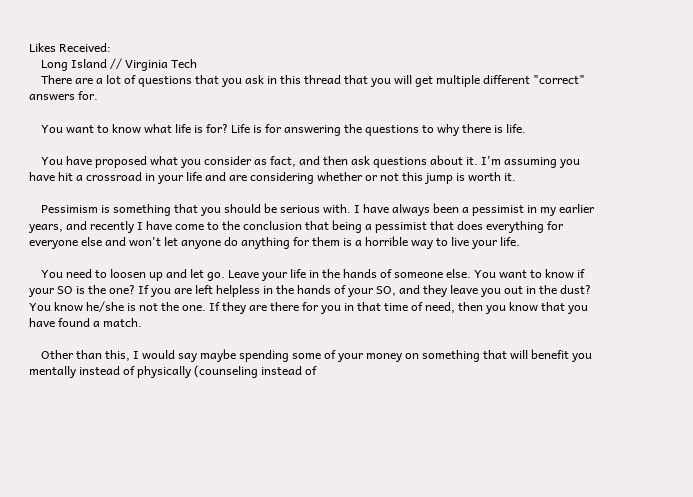Likes Received:
    Long Island // Virginia Tech
    There are a lot of questions that you ask in this thread that you will get multiple different "correct" answers for.

    You want to know what life is for? Life is for answering the questions to why there is life.

    You have proposed what you consider as fact, and then ask questions about it. I'm assuming you have hit a crossroad in your life and are considering whether or not this jump is worth it.

    Pessimism is something that you should be serious with. I have always been a pessimist in my earlier years, and recently I have come to the conclusion that being a pessimist that does everything for everyone else and won't let anyone do anything for them is a horrible way to live your life.

    You need to loosen up and let go. Leave your life in the hands of someone else. You want to know if your SO is the one? If you are left helpless in the hands of your SO, and they leave you out in the dust? You know he/she is not the one. If they are there for you in that time of need, then you know that you have found a match.

    Other than this, I would say maybe spending some of your money on something that will benefit you mentally instead of physically (counseling instead of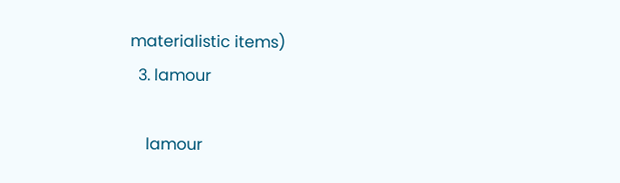materialistic items)
  3. lamour

    lamour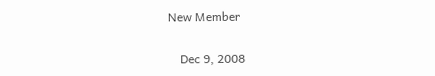New Member

    Dec 9, 2008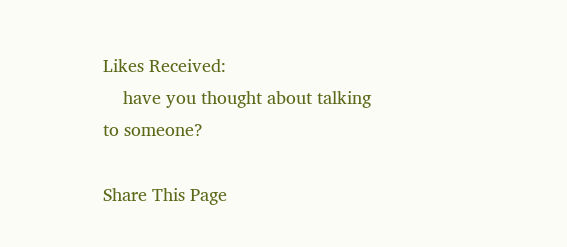Likes Received:
    have you thought about talking to someone?

Share This Page